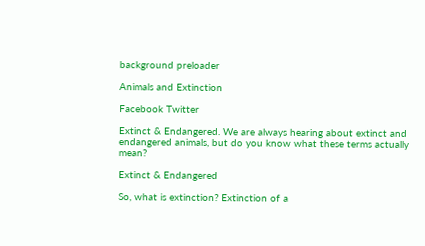background preloader

Animals and Extinction

Facebook Twitter

Extinct & Endangered. We are always hearing about extinct and endangered animals, but do you know what these terms actually mean?

Extinct & Endangered

So, what is extinction? Extinction of a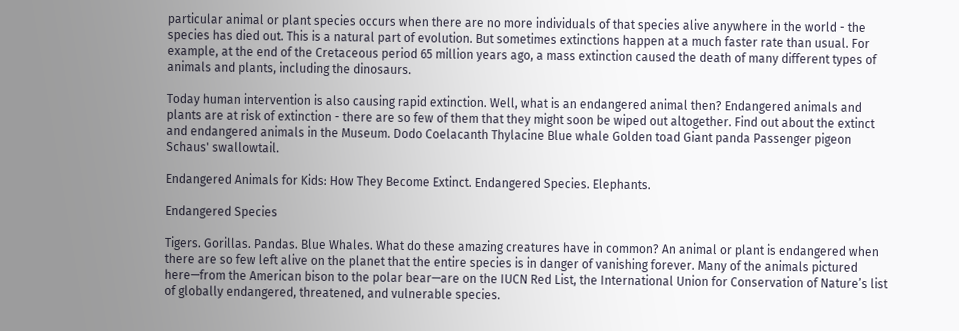particular animal or plant species occurs when there are no more individuals of that species alive anywhere in the world - the species has died out. This is a natural part of evolution. But sometimes extinctions happen at a much faster rate than usual. For example, at the end of the Cretaceous period 65 million years ago, a mass extinction caused the death of many different types of animals and plants, including the dinosaurs.

Today human intervention is also causing rapid extinction. Well, what is an endangered animal then? Endangered animals and plants are at risk of extinction - there are so few of them that they might soon be wiped out altogether. Find out about the extinct and endangered animals in the Museum. Dodo Coelacanth Thylacine Blue whale Golden toad Giant panda Passenger pigeon Schaus' swallowtail.

Endangered Animals for Kids: How They Become Extinct. Endangered Species. Elephants.

Endangered Species

Tigers. Gorillas. Pandas. Blue Whales. What do these amazing creatures have in common? An animal or plant is endangered when there are so few left alive on the planet that the entire species is in danger of vanishing forever. Many of the animals pictured here—from the American bison to the polar bear—are on the IUCN Red List, the International Union for Conservation of Nature’s list of globally endangered, threatened, and vulnerable species.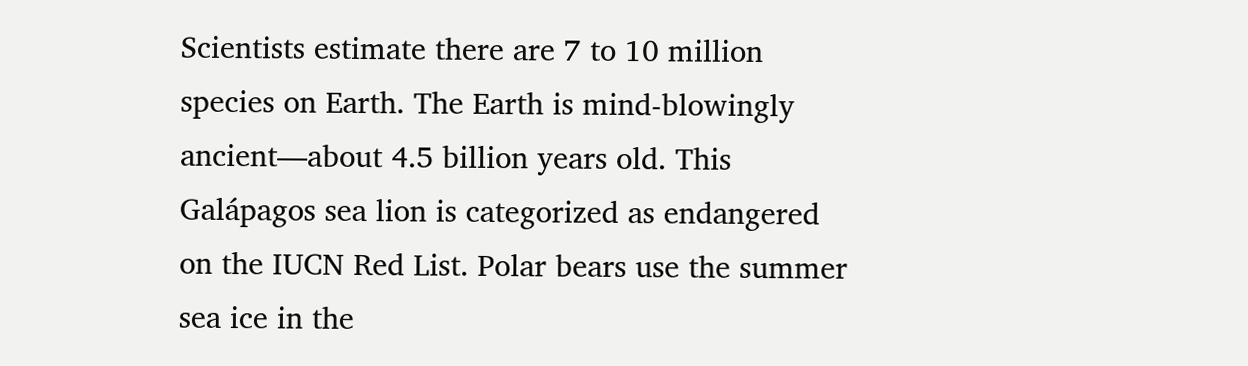Scientists estimate there are 7 to 10 million species on Earth. The Earth is mind-blowingly ancient—about 4.5 billion years old. This Galápagos sea lion is categorized as endangered on the IUCN Red List. Polar bears use the summer sea ice in the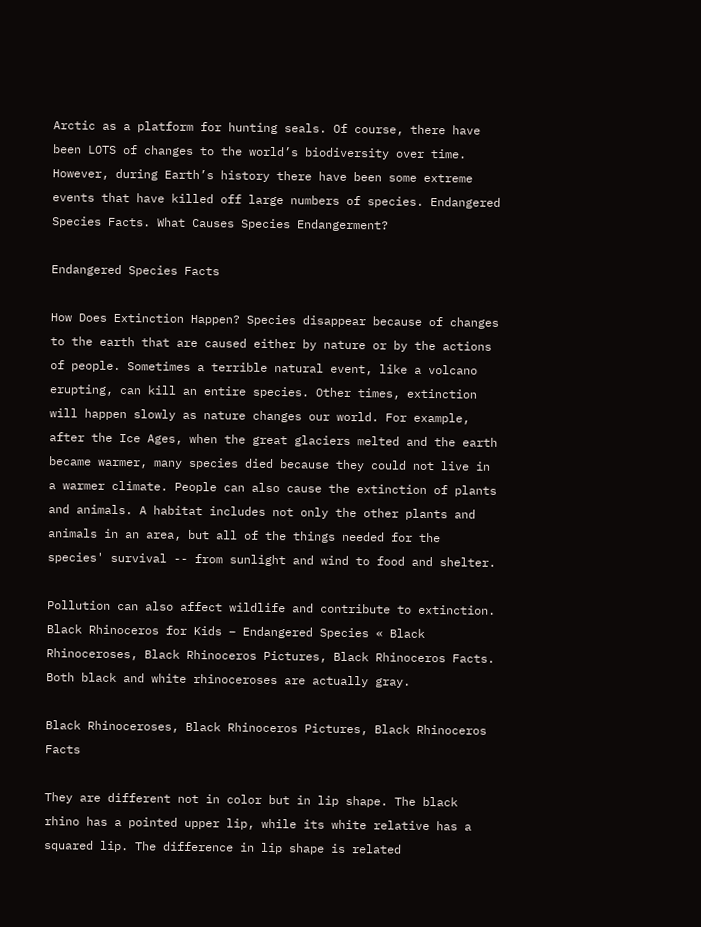Arctic as a platform for hunting seals. Of course, there have been LOTS of changes to the world’s biodiversity over time. However, during Earth’s history there have been some extreme events that have killed off large numbers of species. Endangered Species Facts. What Causes Species Endangerment?

Endangered Species Facts

How Does Extinction Happen? Species disappear because of changes to the earth that are caused either by nature or by the actions of people. Sometimes a terrible natural event, like a volcano erupting, can kill an entire species. Other times, extinction will happen slowly as nature changes our world. For example, after the Ice Ages, when the great glaciers melted and the earth became warmer, many species died because they could not live in a warmer climate. People can also cause the extinction of plants and animals. A habitat includes not only the other plants and animals in an area, but all of the things needed for the species' survival -- from sunlight and wind to food and shelter.

Pollution can also affect wildlife and contribute to extinction. Black Rhinoceros for Kids – Endangered Species « Black Rhinoceroses, Black Rhinoceros Pictures, Black Rhinoceros Facts. Both black and white rhinoceroses are actually gray.

Black Rhinoceroses, Black Rhinoceros Pictures, Black Rhinoceros Facts

They are different not in color but in lip shape. The black rhino has a pointed upper lip, while its white relative has a squared lip. The difference in lip shape is related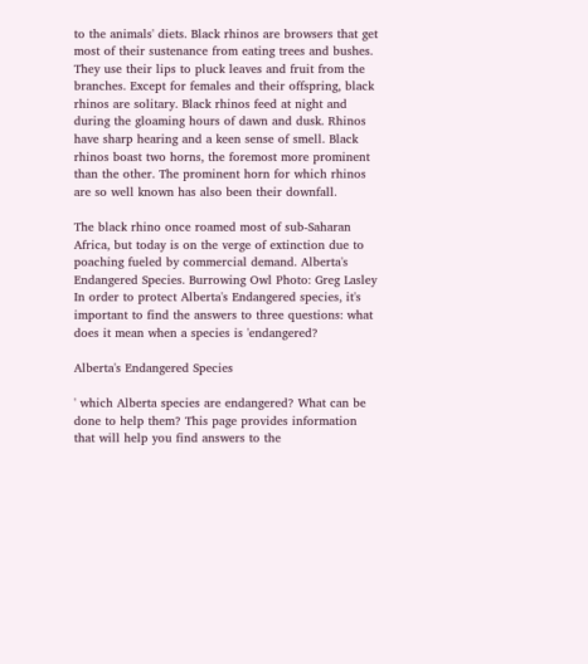to the animals' diets. Black rhinos are browsers that get most of their sustenance from eating trees and bushes. They use their lips to pluck leaves and fruit from the branches. Except for females and their offspring, black rhinos are solitary. Black rhinos feed at night and during the gloaming hours of dawn and dusk. Rhinos have sharp hearing and a keen sense of smell. Black rhinos boast two horns, the foremost more prominent than the other. The prominent horn for which rhinos are so well known has also been their downfall.

The black rhino once roamed most of sub-Saharan Africa, but today is on the verge of extinction due to poaching fueled by commercial demand. Alberta's Endangered Species. Burrowing Owl Photo: Greg Lasley In order to protect Alberta's Endangered species, it's important to find the answers to three questions: what does it mean when a species is 'endangered?

Alberta's Endangered Species

' which Alberta species are endangered? What can be done to help them? This page provides information that will help you find answers to the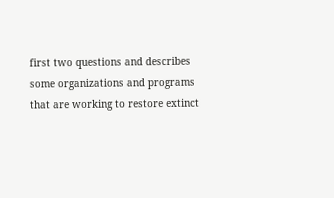first two questions and describes some organizations and programs that are working to restore extinct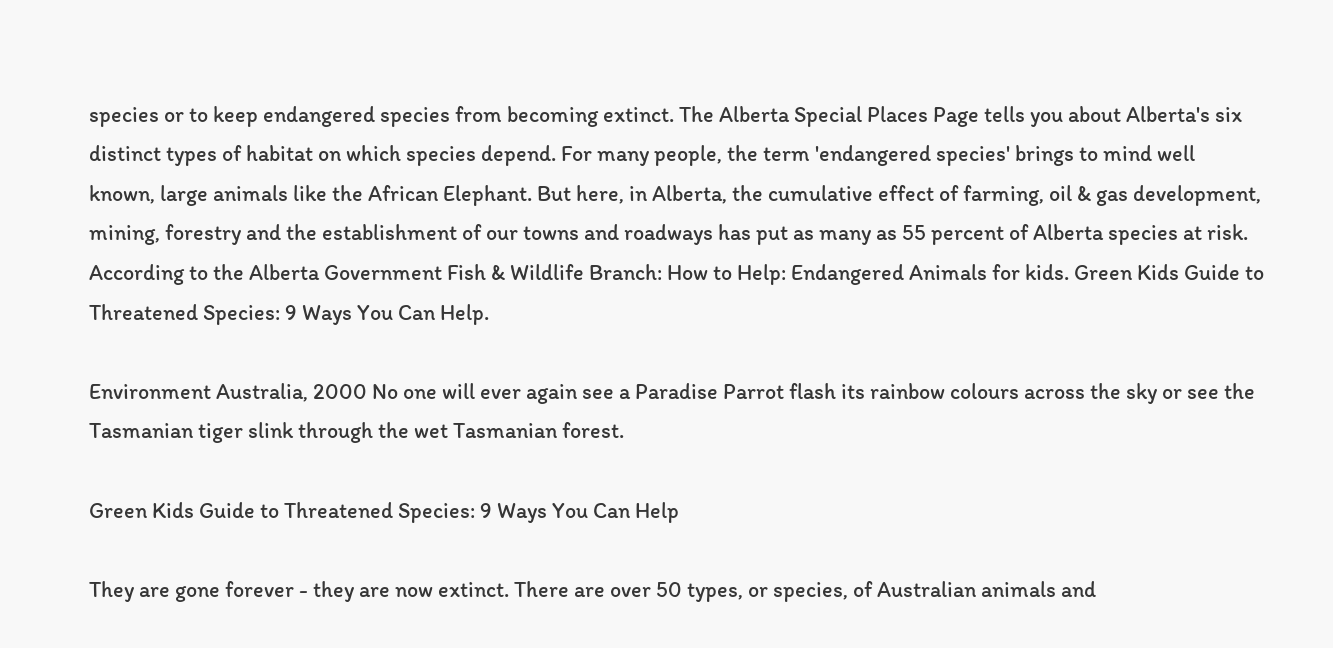species or to keep endangered species from becoming extinct. The Alberta Special Places Page tells you about Alberta's six distinct types of habitat on which species depend. For many people, the term 'endangered species' brings to mind well known, large animals like the African Elephant. But here, in Alberta, the cumulative effect of farming, oil & gas development, mining, forestry and the establishment of our towns and roadways has put as many as 55 percent of Alberta species at risk. According to the Alberta Government Fish & Wildlife Branch: How to Help: Endangered Animals for kids. Green Kids Guide to Threatened Species: 9 Ways You Can Help.

Environment Australia, 2000 No one will ever again see a Paradise Parrot flash its rainbow colours across the sky or see the Tasmanian tiger slink through the wet Tasmanian forest.

Green Kids Guide to Threatened Species: 9 Ways You Can Help

They are gone forever - they are now extinct. There are over 50 types, or species, of Australian animals and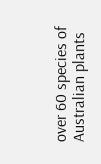over 60 species of Australian plants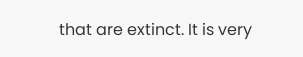that are extinct. It is very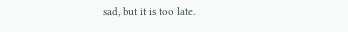sad, but it is too late.